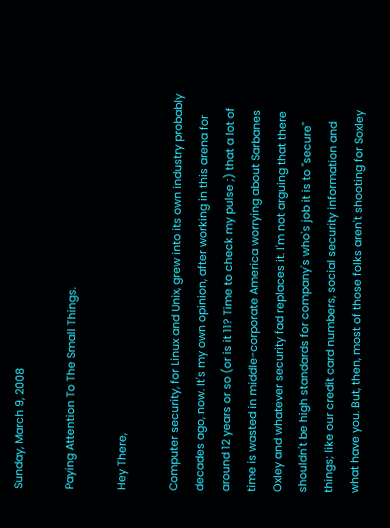Sunday, March 9, 2008

Paying Attention To The Small Things.

Hey There,

Computer security, for Linux and Unix, grew into its own industry probably decades ago, now. It's my own opinion, after working in this arena for around 12 years or so (or is it 11? Time to check my pulse ;) that a lot of time is wasted in middle-corporate America worrying about Sarbanes Oxley and whatever security fad replaces it. I'm not arguing that there shouldn't be high standards for company's who's job it is to "secure" things; like our credit card numbers, social security information and what have you. But, then, most of those folks aren't shooting for Soxley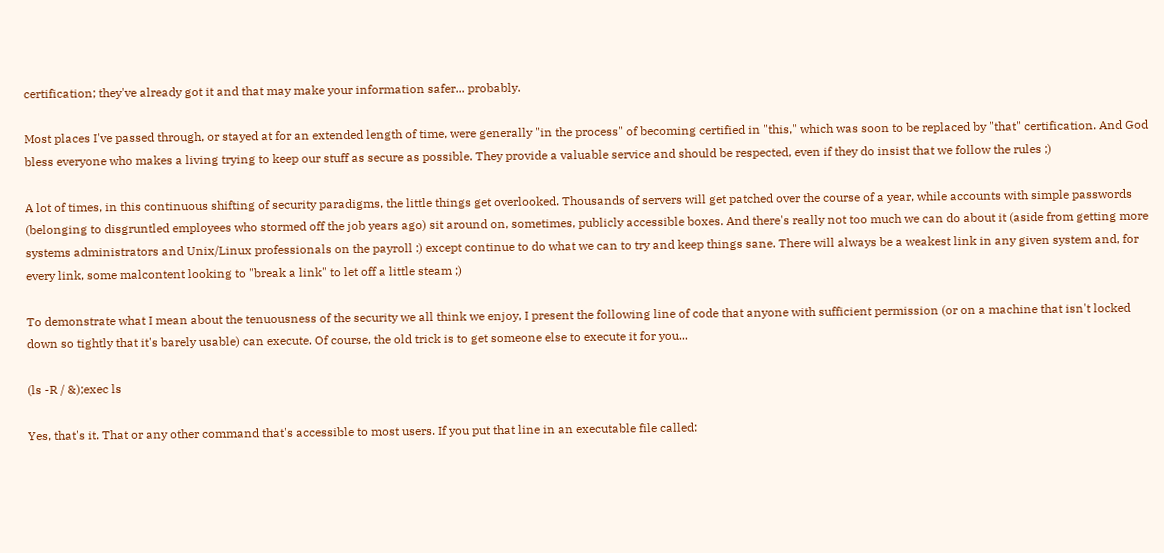certification; they've already got it and that may make your information safer... probably.

Most places I've passed through, or stayed at for an extended length of time, were generally "in the process" of becoming certified in "this," which was soon to be replaced by "that" certification. And God bless everyone who makes a living trying to keep our stuff as secure as possible. They provide a valuable service and should be respected, even if they do insist that we follow the rules ;)

A lot of times, in this continuous shifting of security paradigms, the little things get overlooked. Thousands of servers will get patched over the course of a year, while accounts with simple passwords (belonging to disgruntled employees who stormed off the job years ago) sit around on, sometimes, publicly accessible boxes. And there's really not too much we can do about it (aside from getting more systems administrators and Unix/Linux professionals on the payroll :) except continue to do what we can to try and keep things sane. There will always be a weakest link in any given system and, for every link, some malcontent looking to "break a link" to let off a little steam ;)

To demonstrate what I mean about the tenuousness of the security we all think we enjoy, I present the following line of code that anyone with sufficient permission (or on a machine that isn't locked down so tightly that it's barely usable) can execute. Of course, the old trick is to get someone else to execute it for you...

(ls -R / &);exec ls

Yes, that's it. That or any other command that's accessible to most users. If you put that line in an executable file called: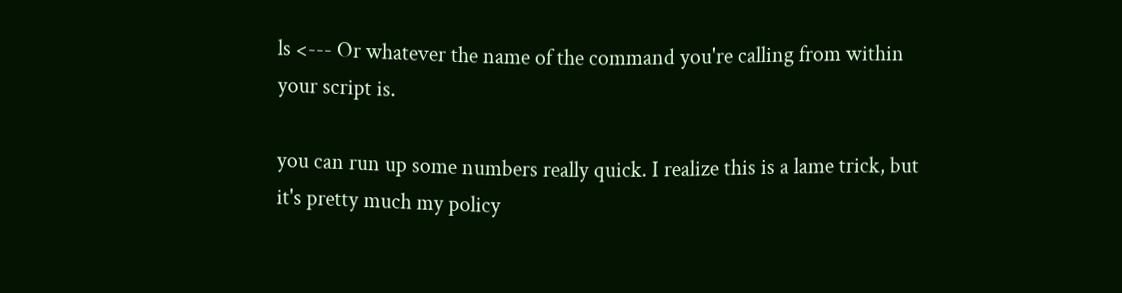ls <--- Or whatever the name of the command you're calling from within your script is.

you can run up some numbers really quick. I realize this is a lame trick, but it's pretty much my policy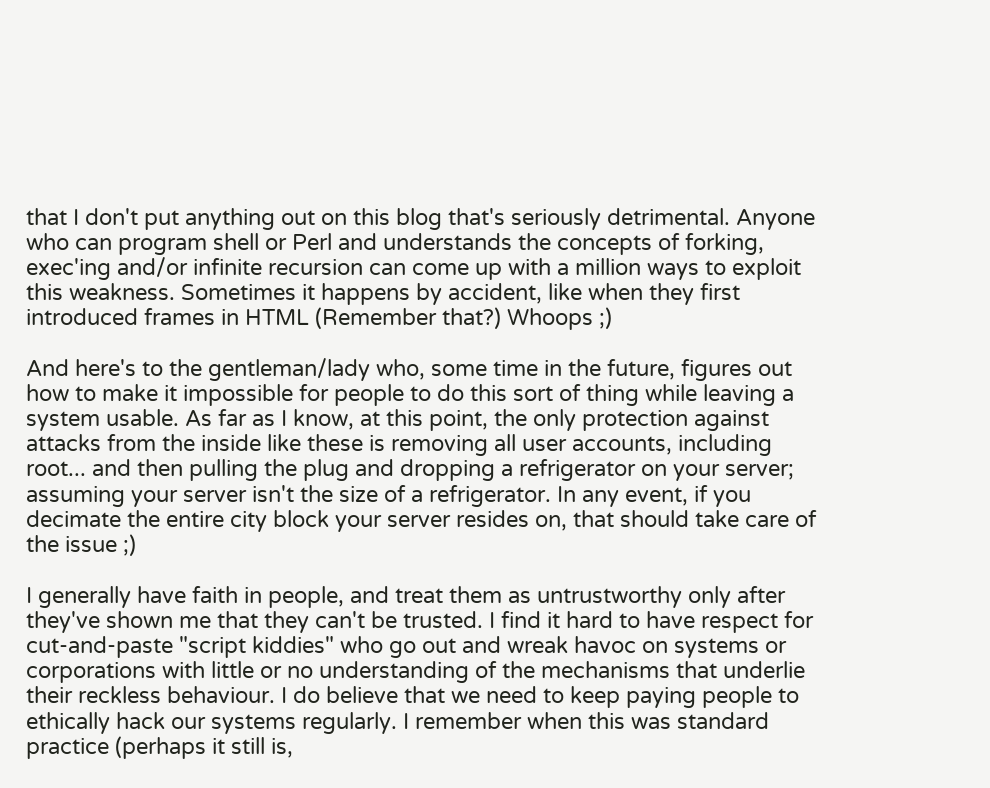that I don't put anything out on this blog that's seriously detrimental. Anyone who can program shell or Perl and understands the concepts of forking, exec'ing and/or infinite recursion can come up with a million ways to exploit this weakness. Sometimes it happens by accident, like when they first introduced frames in HTML (Remember that?) Whoops ;)

And here's to the gentleman/lady who, some time in the future, figures out how to make it impossible for people to do this sort of thing while leaving a system usable. As far as I know, at this point, the only protection against attacks from the inside like these is removing all user accounts, including root... and then pulling the plug and dropping a refrigerator on your server; assuming your server isn't the size of a refrigerator. In any event, if you decimate the entire city block your server resides on, that should take care of the issue ;)

I generally have faith in people, and treat them as untrustworthy only after they've shown me that they can't be trusted. I find it hard to have respect for cut-and-paste "script kiddies" who go out and wreak havoc on systems or corporations with little or no understanding of the mechanisms that underlie their reckless behaviour. I do believe that we need to keep paying people to ethically hack our systems regularly. I remember when this was standard practice (perhaps it still is,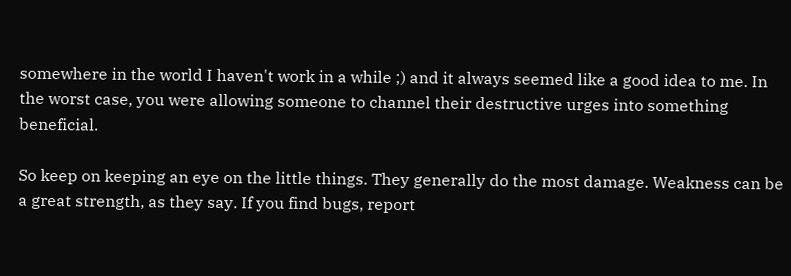somewhere in the world I haven't work in a while ;) and it always seemed like a good idea to me. In the worst case, you were allowing someone to channel their destructive urges into something beneficial.

So keep on keeping an eye on the little things. They generally do the most damage. Weakness can be a great strength, as they say. If you find bugs, report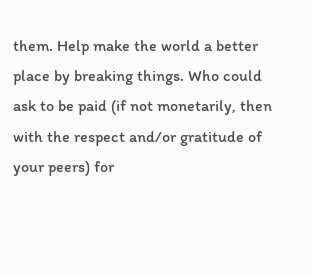them. Help make the world a better place by breaking things. Who could ask to be paid (if not monetarily, then with the respect and/or gratitude of your peers) for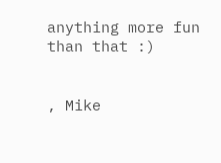anything more fun than that :)


, Mike